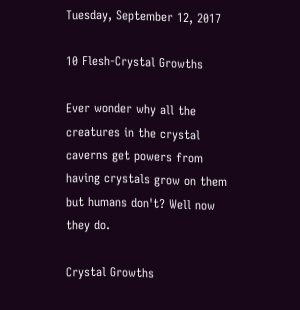Tuesday, September 12, 2017

10 Flesh-Crystal Growths

Ever wonder why all the creatures in the crystal caverns get powers from having crystals grow on them but humans don't? Well now they do.

Crystal Growths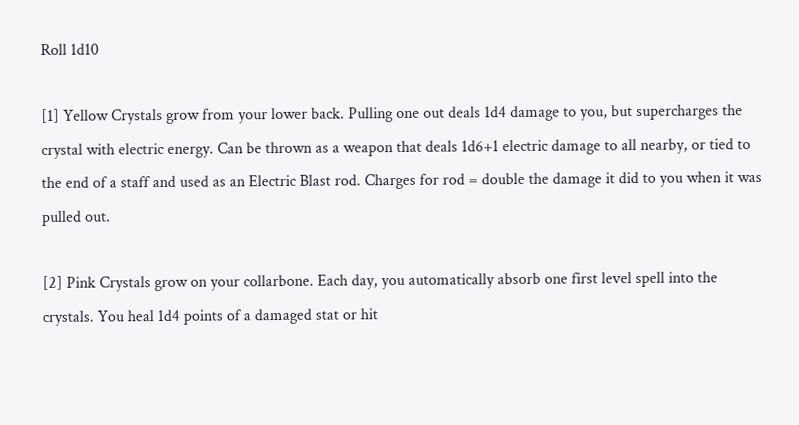Roll 1d10

[1] Yellow Crystals grow from your lower back. Pulling one out deals 1d4 damage to you, but supercharges the crystal with electric energy. Can be thrown as a weapon that deals 1d6+1 electric damage to all nearby, or tied to the end of a staff and used as an Electric Blast rod. Charges for rod = double the damage it did to you when it was pulled out.

[2] Pink Crystals grow on your collarbone. Each day, you automatically absorb one first level spell into the crystals. You heal 1d4 points of a damaged stat or hit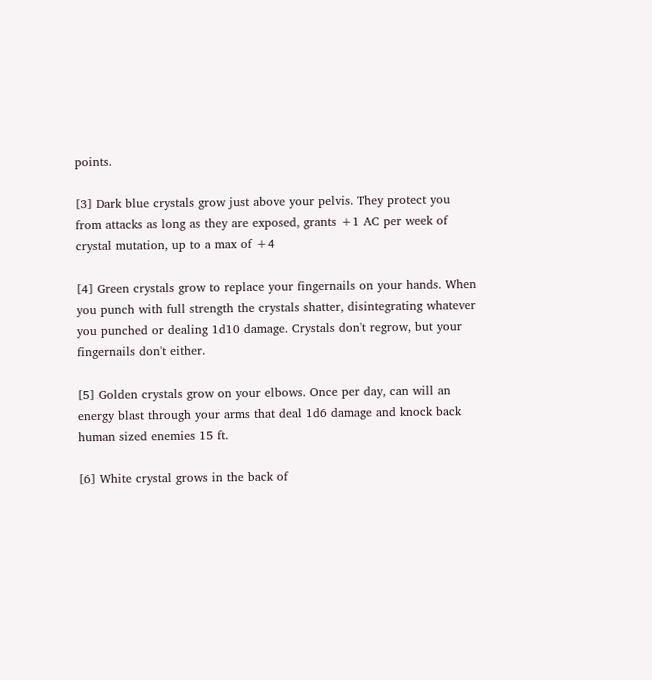points.

[3] Dark blue crystals grow just above your pelvis. They protect you from attacks as long as they are exposed, grants +1 AC per week of crystal mutation, up to a max of +4

[4] Green crystals grow to replace your fingernails on your hands. When you punch with full strength the crystals shatter, disintegrating whatever you punched or dealing 1d10 damage. Crystals don't regrow, but your fingernails don't either.

[5] Golden crystals grow on your elbows. Once per day, can will an energy blast through your arms that deal 1d6 damage and knock back human sized enemies 15 ft.

[6] White crystal grows in the back of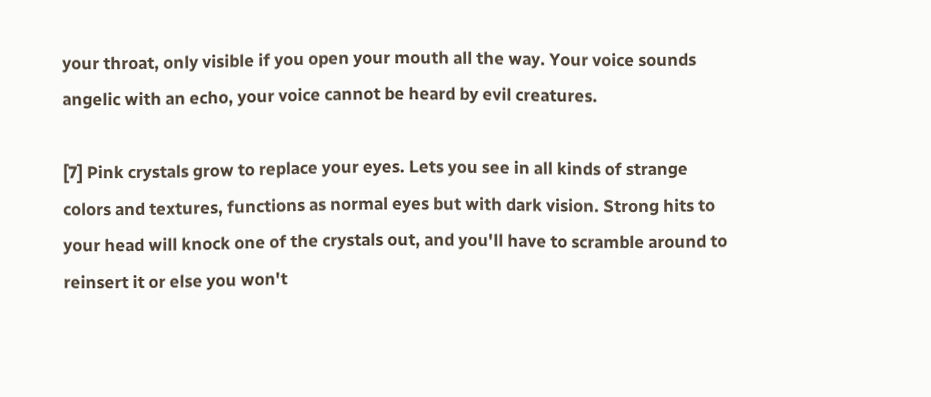your throat, only visible if you open your mouth all the way. Your voice sounds angelic with an echo, your voice cannot be heard by evil creatures.

[7] Pink crystals grow to replace your eyes. Lets you see in all kinds of strange colors and textures, functions as normal eyes but with dark vision. Strong hits to your head will knock one of the crystals out, and you'll have to scramble around to reinsert it or else you won't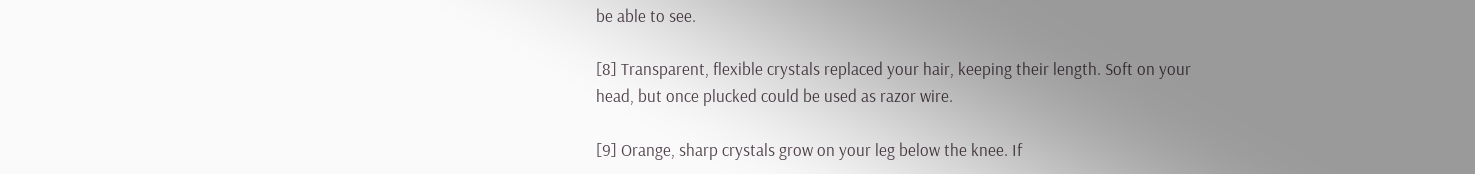be able to see.

[8] Transparent, flexible crystals replaced your hair, keeping their length. Soft on your head, but once plucked could be used as razor wire.

[9] Orange, sharp crystals grow on your leg below the knee. If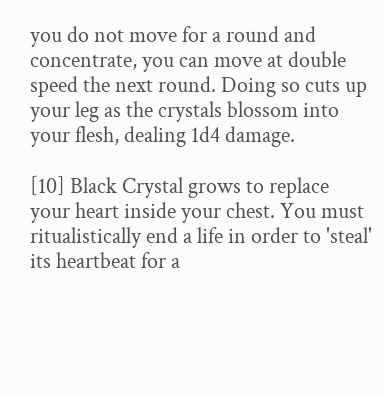you do not move for a round and concentrate, you can move at double speed the next round. Doing so cuts up your leg as the crystals blossom into your flesh, dealing 1d4 damage.

[10] Black Crystal grows to replace your heart inside your chest. You must ritualistically end a life in order to 'steal' its heartbeat for a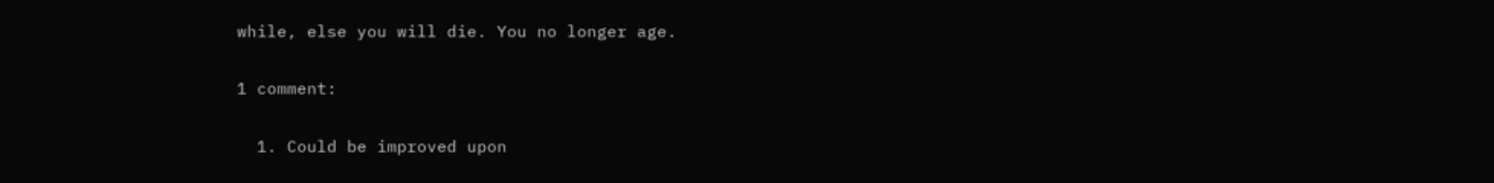while, else you will die. You no longer age.

1 comment:

  1. Could be improved upon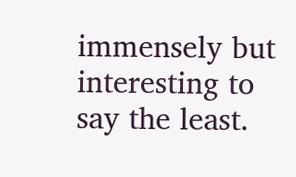immensely but interesting to say the least.